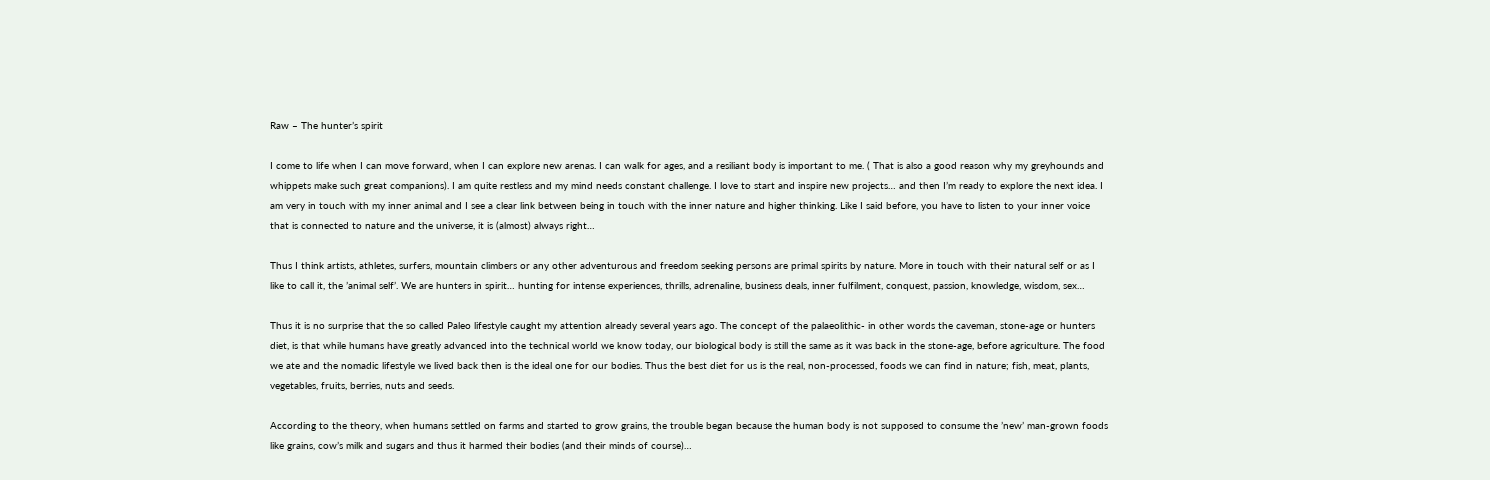Raw – The hunter’s spirit

I come to life when I can move forward, when I can explore new arenas. I can walk for ages, and a resiliant body is important to me. ( That is also a good reason why my greyhounds and whippets make such great companions). I am quite restless and my mind needs constant challenge. I love to start and inspire new projects… and then I’m ready to explore the next idea. I am very in touch with my inner animal and I see a clear link between being in touch with the inner nature and higher thinking. Like I said before, you have to listen to your inner voice that is connected to nature and the universe, it is (almost) always right…

Thus I think artists, athletes, surfers, mountain climbers or any other adventurous and freedom seeking persons are primal spirits by nature. More in touch with their natural self or as I like to call it, the ’animal self’. We are hunters in spirit… hunting for intense experiences, thrills, adrenaline, business deals, inner fulfilment, conquest, passion, knowledge, wisdom, sex…

Thus it is no surprise that the so called Paleo lifestyle caught my attention already several years ago. The concept of the palaeolithic- in other words the caveman, stone-age or hunters diet, is that while humans have greatly advanced into the technical world we know today, our biological body is still the same as it was back in the stone-age, before agriculture. The food we ate and the nomadic lifestyle we lived back then is the ideal one for our bodies. Thus the best diet for us is the real, non-processed, foods we can find in nature; fish, meat, plants, vegetables, fruits, berries, nuts and seeds.

According to the theory, when humans settled on farms and started to grow grains, the trouble began because the human body is not supposed to consume the ’new’ man-grown foods like grains, cow’s milk and sugars and thus it harmed their bodies (and their minds of course)…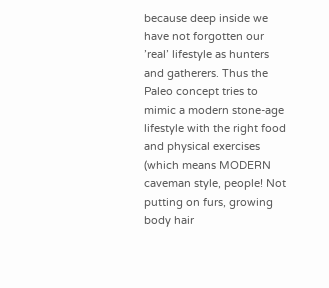because deep inside we have not forgotten our ’real’ lifestyle as hunters and gatherers. Thus the Paleo concept tries to mimic a modern stone-age lifestyle with the right food and physical exercises (which means MODERN caveman style, people! Not putting on furs, growing body hair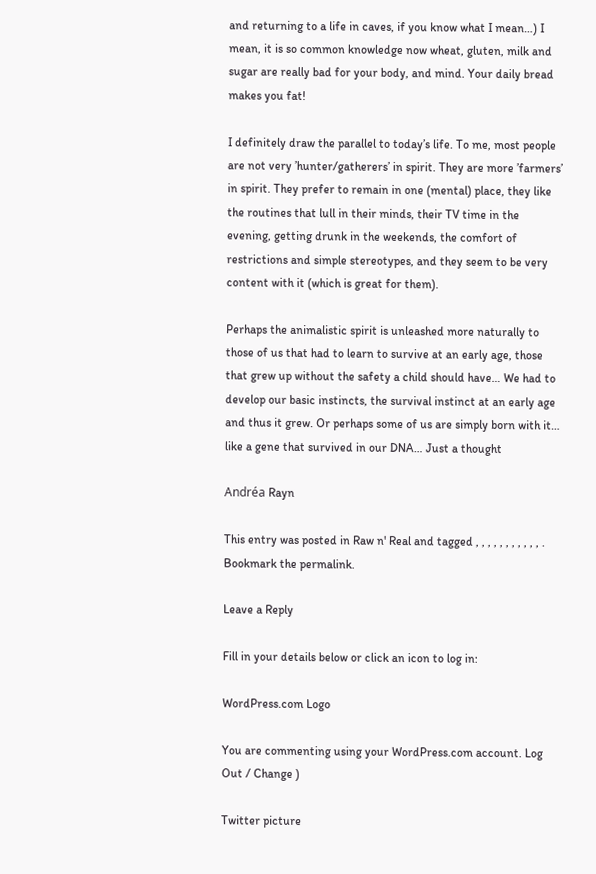and returning to a life in caves, if you know what I mean…) I mean, it is so common knowledge now wheat, gluten, milk and sugar are really bad for your body, and mind. Your daily bread makes you fat!

I definitely draw the parallel to today’s life. To me, most people are not very ’hunter/gatherers’ in spirit. They are more ’farmers’ in spirit. They prefer to remain in one (mental) place, they like the routines that lull in their minds, their TV time in the evening, getting drunk in the weekends, the comfort of restrictions and simple stereotypes, and they seem to be very content with it (which is great for them).

Perhaps the animalistic spirit is unleashed more naturally to those of us that had to learn to survive at an early age, those that grew up without the safety a child should have… We had to develop our basic instincts, the survival instinct at an early age and thus it grew. Or perhaps some of us are simply born with it… like a gene that survived in our DNA… Just a thought

Andréa Rayn

This entry was posted in Raw n' Real and tagged , , , , , , , , , , , . Bookmark the permalink.

Leave a Reply

Fill in your details below or click an icon to log in:

WordPress.com Logo

You are commenting using your WordPress.com account. Log Out / Change )

Twitter picture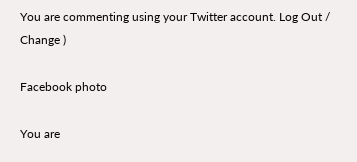You are commenting using your Twitter account. Log Out / Change )

Facebook photo

You are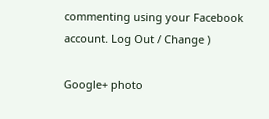commenting using your Facebook account. Log Out / Change )

Google+ photo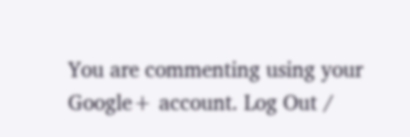You are commenting using your Google+ account. Log Out /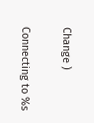Change )

Connecting to %s